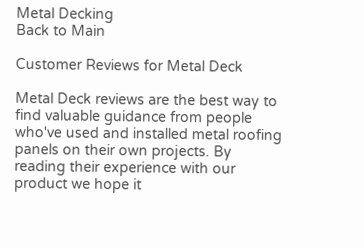Metal Decking
Back to Main

Customer Reviews for Metal Deck

Metal Deck reviews are the best way to find valuable guidance from people who've used and installed metal roofing panels on their own projects. By reading their experience with our product we hope it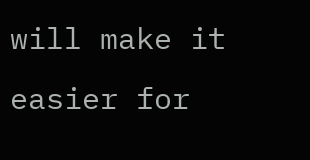will make it easier for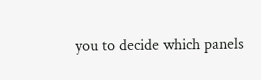you to decide which panels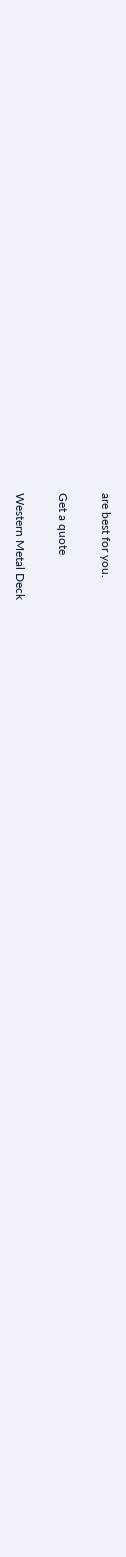are best for you.

Get a quote

Western Metal Deck